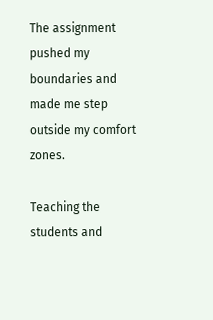The assignment pushed my boundaries and made me step outside my comfort zones.

Teaching the students and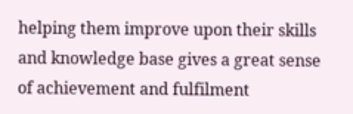helping them improve upon their skills and knowledge base gives a great sense of achievement and fulfilment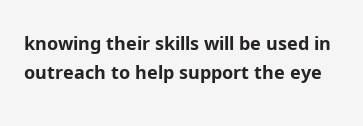knowing their skills will be used in outreach to help support the eye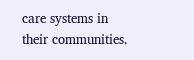care systems in their communities.